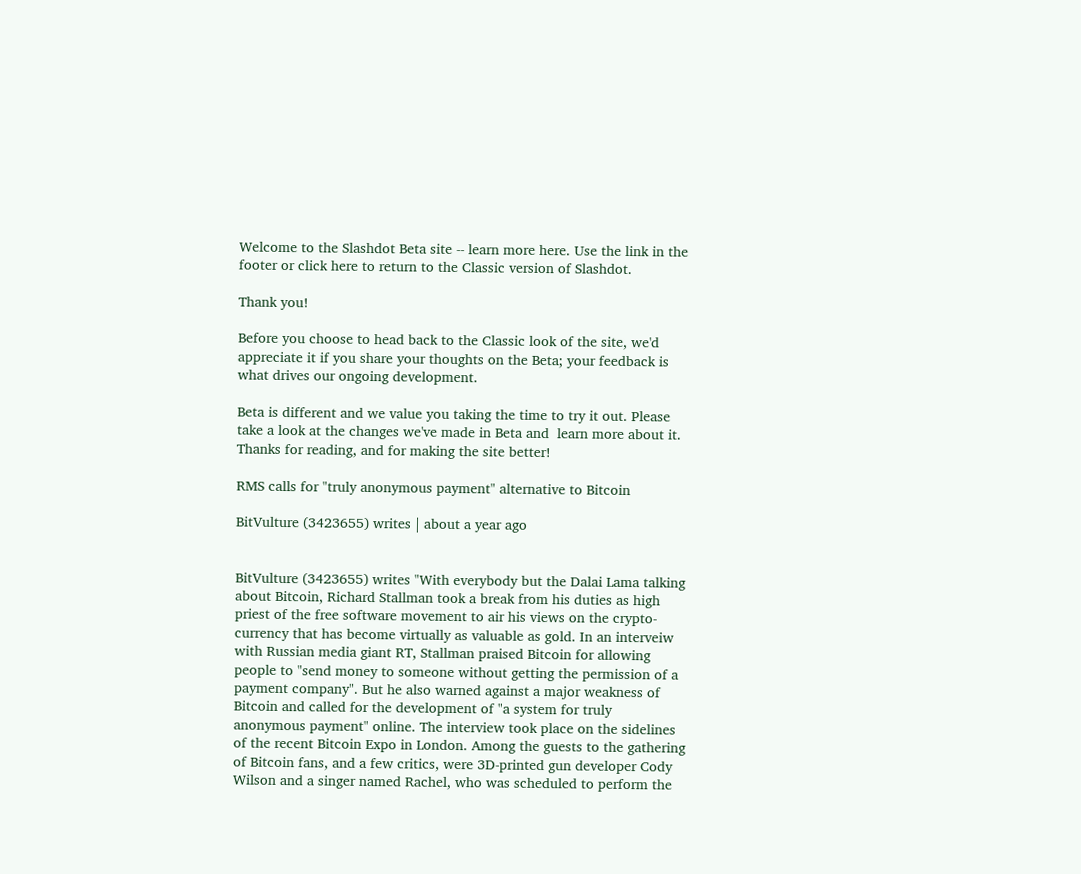Welcome to the Slashdot Beta site -- learn more here. Use the link in the footer or click here to return to the Classic version of Slashdot.

Thank you!

Before you choose to head back to the Classic look of the site, we'd appreciate it if you share your thoughts on the Beta; your feedback is what drives our ongoing development.

Beta is different and we value you taking the time to try it out. Please take a look at the changes we've made in Beta and  learn more about it. Thanks for reading, and for making the site better!

RMS calls for "truly anonymous payment" alternative to Bitcoin

BitVulture (3423655) writes | about a year ago


BitVulture (3423655) writes "With everybody but the Dalai Lama talking about Bitcoin, Richard Stallman took a break from his duties as high priest of the free software movement to air his views on the crypto-currency that has become virtually as valuable as gold. In an interveiw with Russian media giant RT, Stallman praised Bitcoin for allowing people to "send money to someone without getting the permission of a payment company". But he also warned against a major weakness of Bitcoin and called for the development of "a system for truly anonymous payment" online. The interview took place on the sidelines of the recent Bitcoin Expo in London. Among the guests to the gathering of Bitcoin fans, and a few critics, were 3D-printed gun developer Cody Wilson and a singer named Rachel, who was scheduled to perform the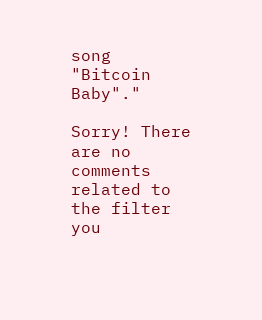song "Bitcoin Baby"."

Sorry! There are no comments related to the filter you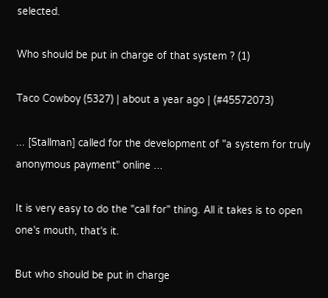selected.

Who should be put in charge of that system ? (1)

Taco Cowboy (5327) | about a year ago | (#45572073)

... [Stallman] called for the development of "a system for truly anonymous payment" online ...

It is very easy to do the "call for" thing. All it takes is to open one's mouth, that's it.

But who should be put in charge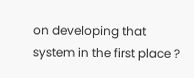on developing that system in the first place ?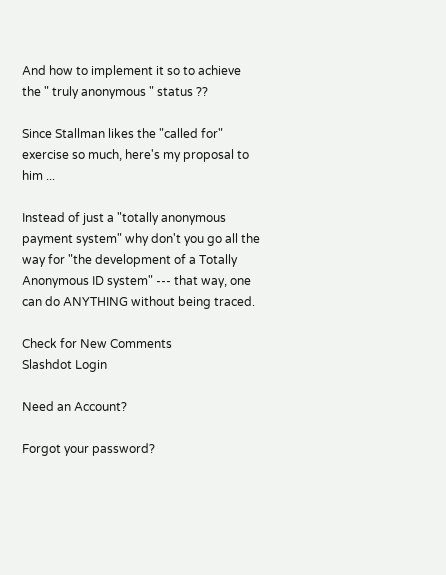And how to implement it so to achieve the " truly anonymous " status ??

Since Stallman likes the "called for" exercise so much, here's my proposal to him ...

Instead of just a "totally anonymous payment system" why don't you go all the way for "the development of a Totally Anonymous ID system" --- that way, one can do ANYTHING without being traced.

Check for New Comments
Slashdot Login

Need an Account?

Forgot your password?